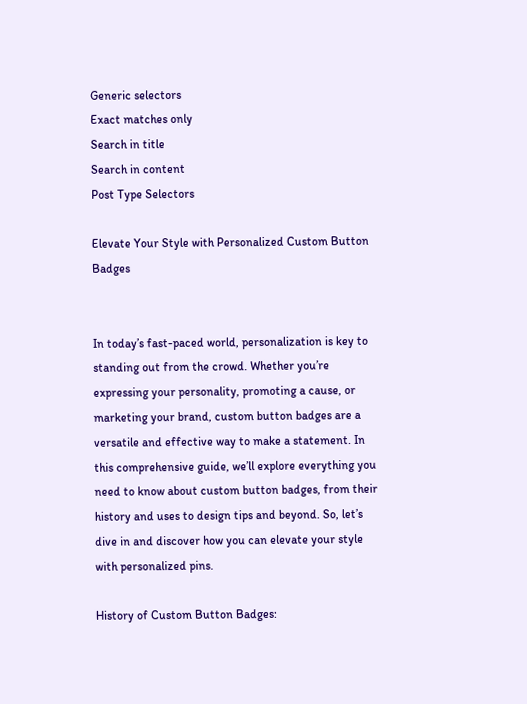Generic selectors
Exact matches only
Search in title
Search in content
Post Type Selectors

Elevate Your Style with Personalized Custom Button Badges


In today’s fast-paced world, personalization is key to standing out from the crowd. Whether you’re expressing your personality, promoting a cause, or marketing your brand, custom button badges are a versatile and effective way to make a statement. In this comprehensive guide, we’ll explore everything you need to know about custom button badges, from their history and uses to design tips and beyond. So, let’s dive in and discover how you can elevate your style with personalized pins.

History of Custom Button Badges: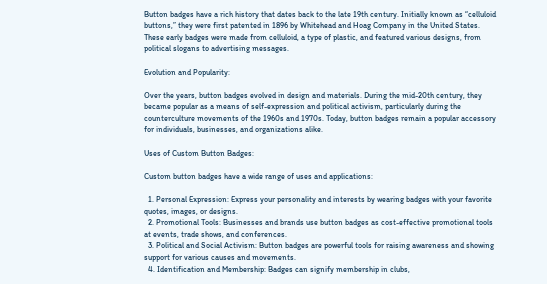Button badges have a rich history that dates back to the late 19th century. Initially known as “celluloid buttons,” they were first patented in 1896 by Whitehead and Hoag Company in the United States. These early badges were made from celluloid, a type of plastic, and featured various designs, from political slogans to advertising messages.

Evolution and Popularity:

Over the years, button badges evolved in design and materials. During the mid-20th century, they became popular as a means of self-expression and political activism, particularly during the counterculture movements of the 1960s and 1970s. Today, button badges remain a popular accessory for individuals, businesses, and organizations alike.

Uses of Custom Button Badges:

Custom button badges have a wide range of uses and applications:

  1. Personal Expression: Express your personality and interests by wearing badges with your favorite quotes, images, or designs.
  2. Promotional Tools: Businesses and brands use button badges as cost-effective promotional tools at events, trade shows, and conferences.
  3. Political and Social Activism: Button badges are powerful tools for raising awareness and showing support for various causes and movements.
  4. Identification and Membership: Badges can signify membership in clubs,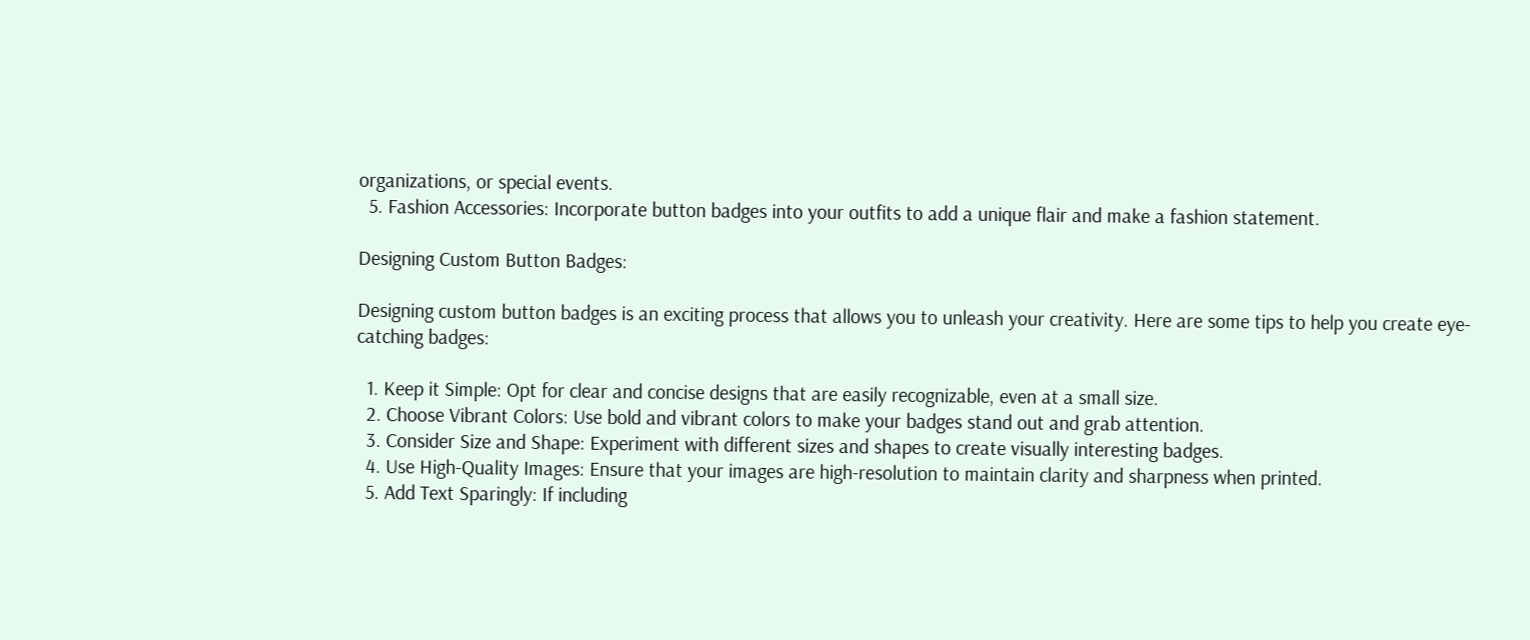organizations, or special events.
  5. Fashion Accessories: Incorporate button badges into your outfits to add a unique flair and make a fashion statement.

Designing Custom Button Badges:

Designing custom button badges is an exciting process that allows you to unleash your creativity. Here are some tips to help you create eye-catching badges:

  1. Keep it Simple: Opt for clear and concise designs that are easily recognizable, even at a small size.
  2. Choose Vibrant Colors: Use bold and vibrant colors to make your badges stand out and grab attention.
  3. Consider Size and Shape: Experiment with different sizes and shapes to create visually interesting badges.
  4. Use High-Quality Images: Ensure that your images are high-resolution to maintain clarity and sharpness when printed.
  5. Add Text Sparingly: If including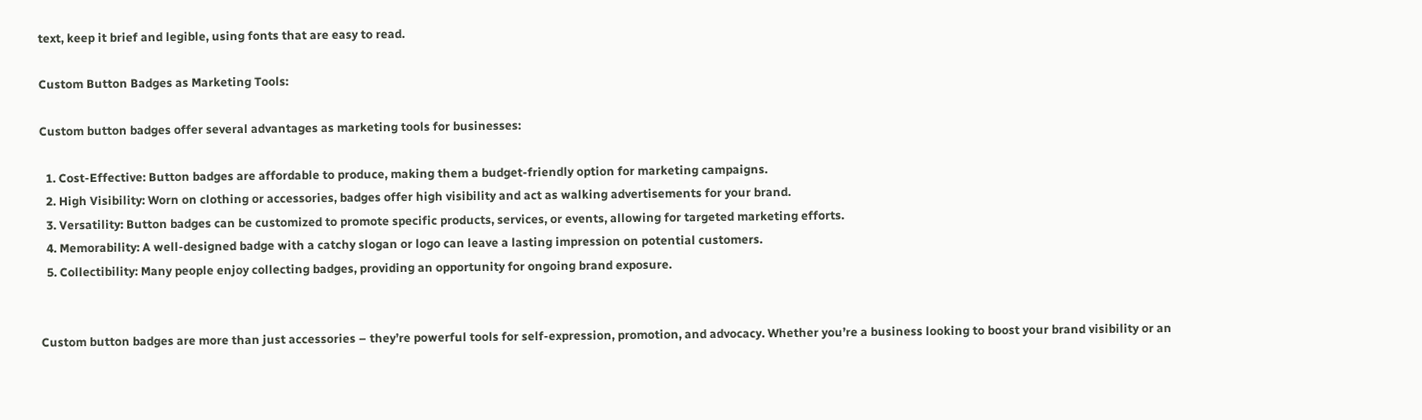text, keep it brief and legible, using fonts that are easy to read.

Custom Button Badges as Marketing Tools:

Custom button badges offer several advantages as marketing tools for businesses:

  1. Cost-Effective: Button badges are affordable to produce, making them a budget-friendly option for marketing campaigns.
  2. High Visibility: Worn on clothing or accessories, badges offer high visibility and act as walking advertisements for your brand.
  3. Versatility: Button badges can be customized to promote specific products, services, or events, allowing for targeted marketing efforts.
  4. Memorability: A well-designed badge with a catchy slogan or logo can leave a lasting impression on potential customers.
  5. Collectibility: Many people enjoy collecting badges, providing an opportunity for ongoing brand exposure.


Custom button badges are more than just accessories – they’re powerful tools for self-expression, promotion, and advocacy. Whether you’re a business looking to boost your brand visibility or an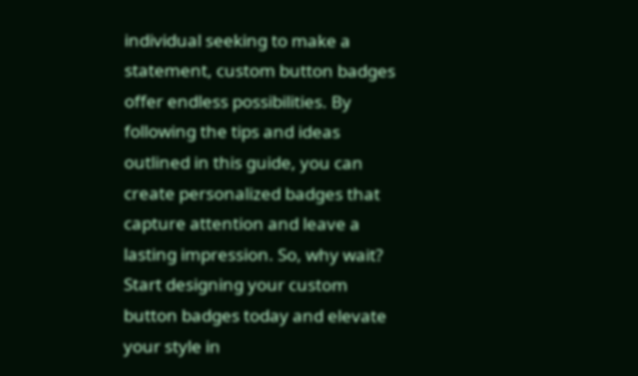individual seeking to make a statement, custom button badges offer endless possibilities. By following the tips and ideas outlined in this guide, you can create personalized badges that capture attention and leave a lasting impression. So, why wait? Start designing your custom button badges today and elevate your style in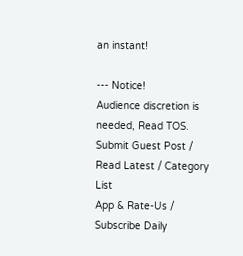an instant!

--- Notice!
Audience discretion is needed, Read TOS.
Submit Guest Post / Read Latest / Category List
App & Rate-Us / Subscribe Daily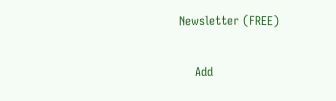Newsletter (FREE)

    Add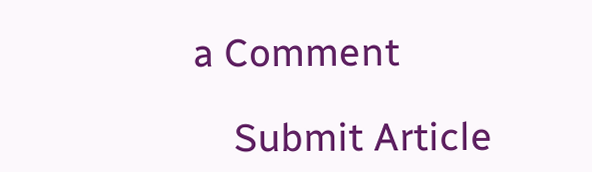a Comment

    Submit Article